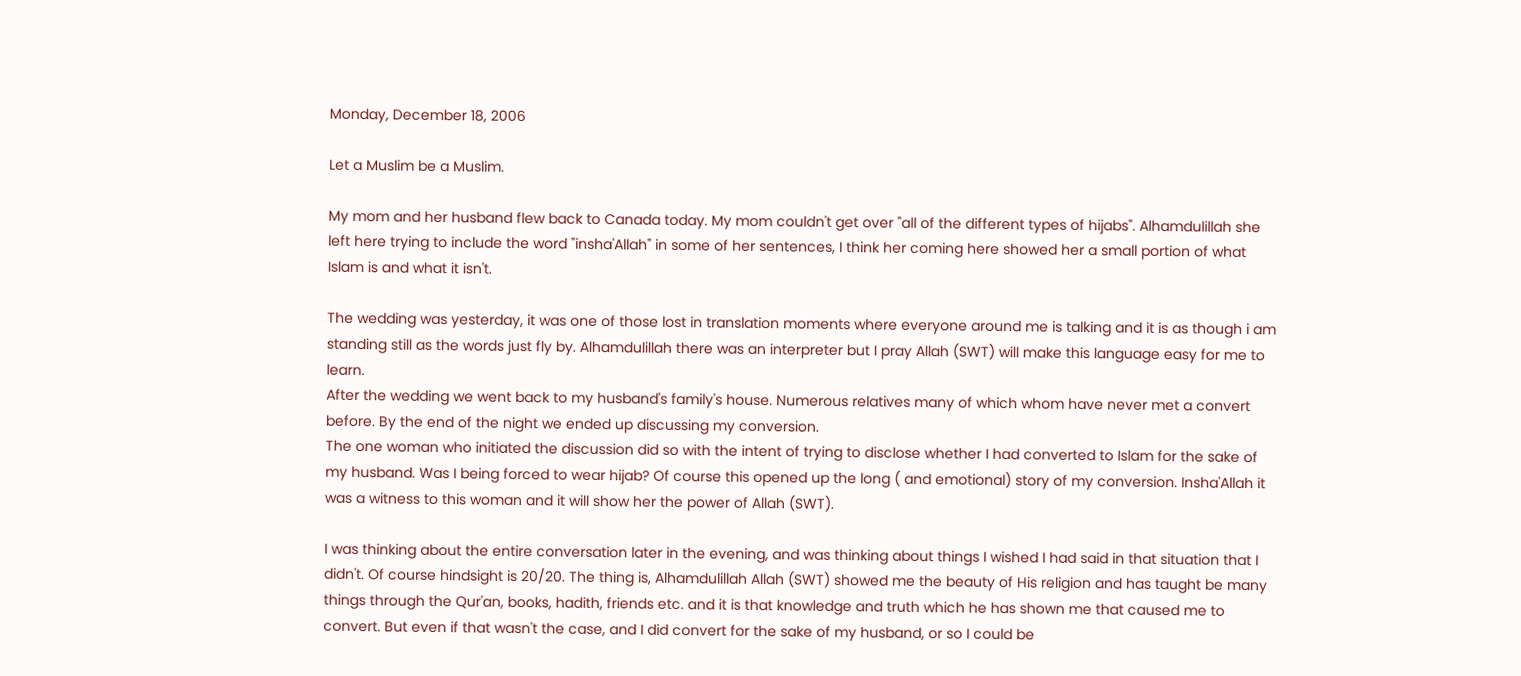Monday, December 18, 2006

Let a Muslim be a Muslim.

My mom and her husband flew back to Canada today. My mom couldn't get over "all of the different types of hijabs". Alhamdulillah she left here trying to include the word "insha'Allah" in some of her sentences, I think her coming here showed her a small portion of what Islam is and what it isn't.

The wedding was yesterday, it was one of those lost in translation moments where everyone around me is talking and it is as though i am standing still as the words just fly by. Alhamdulillah there was an interpreter but I pray Allah (SWT) will make this language easy for me to learn.
After the wedding we went back to my husband's family's house. Numerous relatives many of which whom have never met a convert before. By the end of the night we ended up discussing my conversion.
The one woman who initiated the discussion did so with the intent of trying to disclose whether I had converted to Islam for the sake of my husband. Was I being forced to wear hijab? Of course this opened up the long ( and emotional) story of my conversion. Insha'Allah it was a witness to this woman and it will show her the power of Allah (SWT).

I was thinking about the entire conversation later in the evening, and was thinking about things I wished I had said in that situation that I didn't. Of course hindsight is 20/20. The thing is, Alhamdulillah Allah (SWT) showed me the beauty of His religion and has taught be many things through the Qur'an, books, hadith, friends etc. and it is that knowledge and truth which he has shown me that caused me to convert. But even if that wasn't the case, and I did convert for the sake of my husband, or so I could be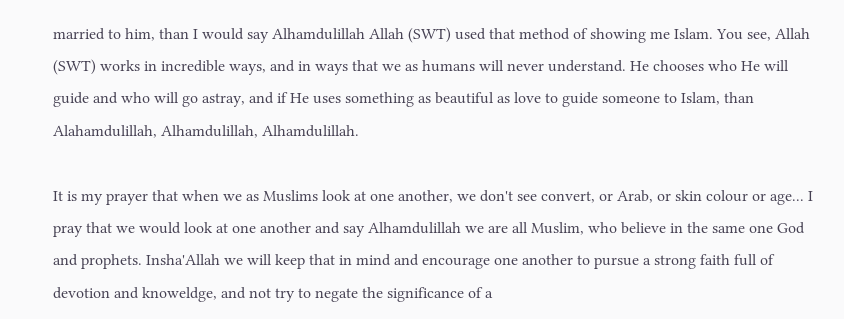married to him, than I would say Alhamdulillah Allah (SWT) used that method of showing me Islam. You see, Allah (SWT) works in incredible ways, and in ways that we as humans will never understand. He chooses who He will guide and who will go astray, and if He uses something as beautiful as love to guide someone to Islam, than Alahamdulillah, Alhamdulillah, Alhamdulillah.

It is my prayer that when we as Muslims look at one another, we don't see convert, or Arab, or skin colour or age... I pray that we would look at one another and say Alhamdulillah we are all Muslim, who believe in the same one God and prophets. Insha'Allah we will keep that in mind and encourage one another to pursue a strong faith full of devotion and knoweldge, and not try to negate the significance of a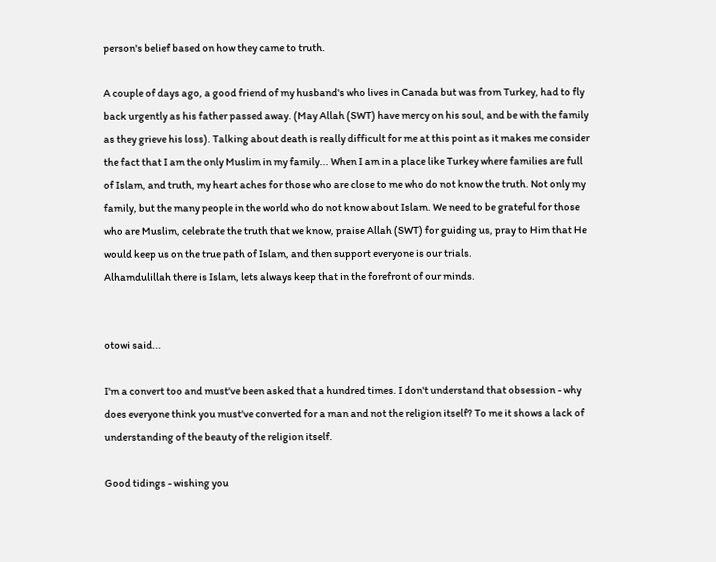person's belief based on how they came to truth.

A couple of days ago, a good friend of my husband's who lives in Canada but was from Turkey, had to fly back urgently as his father passed away. (May Allah (SWT) have mercy on his soul, and be with the family as they grieve his loss). Talking about death is really difficult for me at this point as it makes me consider the fact that I am the only Muslim in my family... When I am in a place like Turkey where families are full of Islam, and truth, my heart aches for those who are close to me who do not know the truth. Not only my family, but the many people in the world who do not know about Islam. We need to be grateful for those who are Muslim, celebrate the truth that we know, praise Allah (SWT) for guiding us, pray to Him that He would keep us on the true path of Islam, and then support everyone is our trials.
Alhamdulillah there is Islam, lets always keep that in the forefront of our minds.


otowi said...

I'm a convert too and must've been asked that a hundred times. I don't understand that obsession - why does everyone think you must've converted for a man and not the religion itself? To me it shows a lack of understanding of the beauty of the religion itself.

Good tidings - wishing you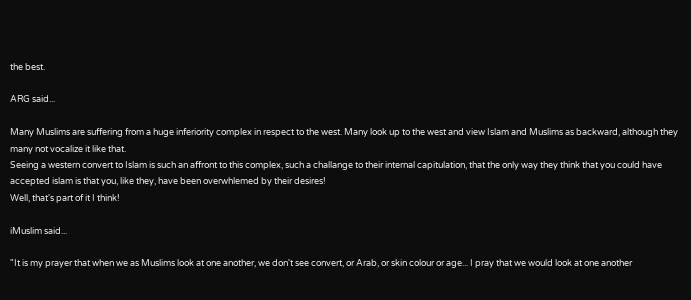the best.

ARG said...

Many Muslims are suffering from a huge inferiority complex in respect to the west. Many look up to the west and view Islam and Muslims as backward, although they many not vocalize it like that.
Seeing a western convert to Islam is such an affront to this complex, such a challange to their internal capitulation, that the only way they think that you could have accepted islam is that you, like they, have been overwhlemed by their desires!
Well, that's part of it I think!

iMuslim said...

"It is my prayer that when we as Muslims look at one another, we don't see convert, or Arab, or skin colour or age... I pray that we would look at one another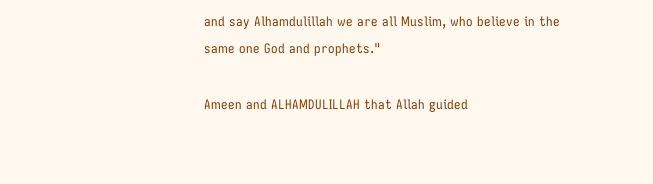and say Alhamdulillah we are all Muslim, who believe in the same one God and prophets."

Ameen and ALHAMDULILLAH that Allah guided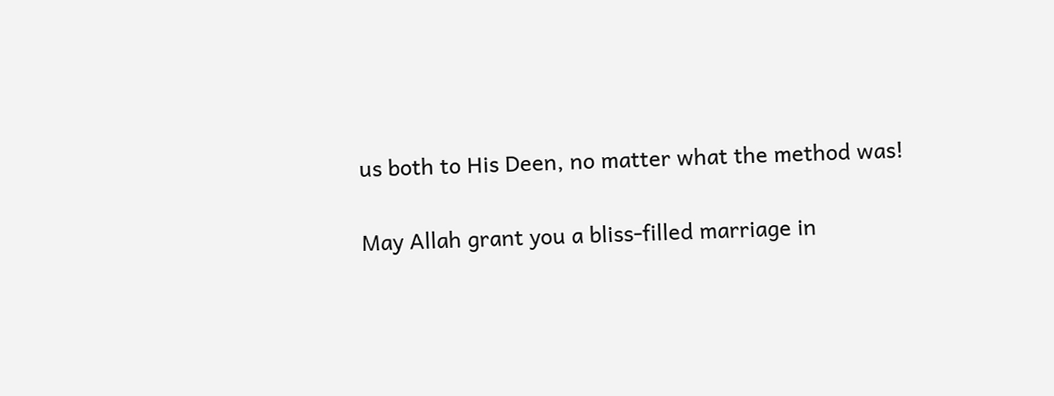us both to His Deen, no matter what the method was!

May Allah grant you a bliss-filled marriage in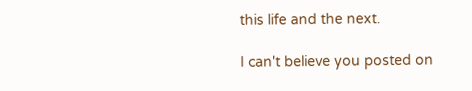this life and the next.

I can't believe you posted on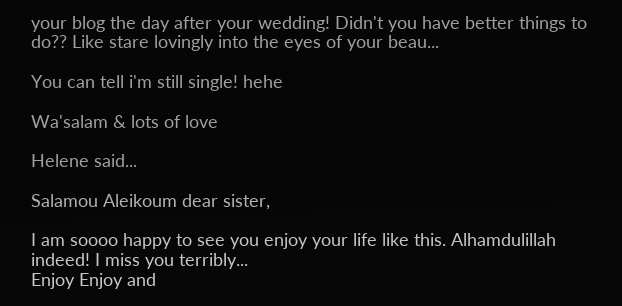your blog the day after your wedding! Didn't you have better things to do?? Like stare lovingly into the eyes of your beau...

You can tell i'm still single! hehe

Wa'salam & lots of love

Helene said...

Salamou Aleikoum dear sister,

I am soooo happy to see you enjoy your life like this. Alhamdulillah indeed! I miss you terribly...
Enjoy Enjoy and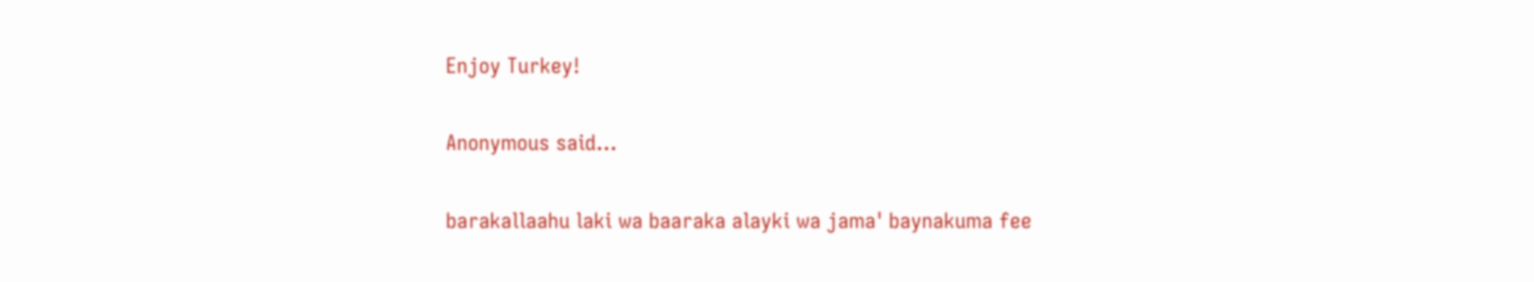Enjoy Turkey!

Anonymous said...

barakallaahu laki wa baaraka alayki wa jama' baynakuma fee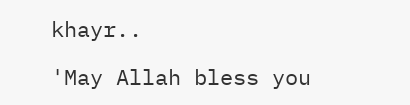khayr..

'May Allah bless you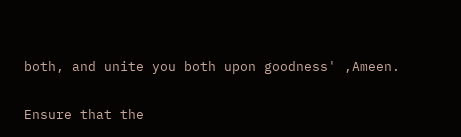both, and unite you both upon goodness' ,Ameen.

Ensure that the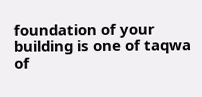foundation of your building is one of taqwa of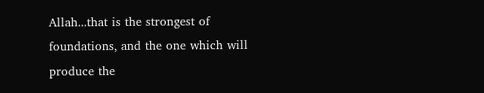Allah...that is the strongest of foundations, and the one which will produce the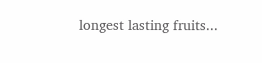longest lasting fruits...